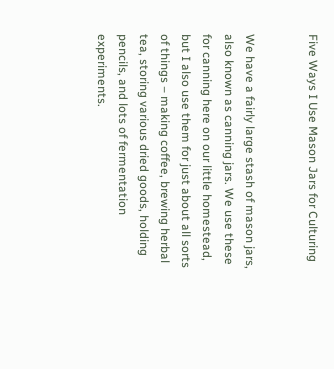Five Ways I Use Mason Jars for Culturing


We have a fairly large stash of mason jars, also known as canning jars. We use these for canning here on our little homestead, but I also use them for just about all sorts of things – making coffee, brewing herbal tea, storing various dried goods, holding pencils, and lots of fermentation experiments.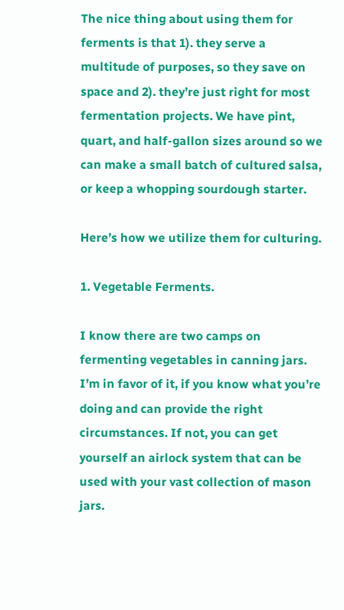The nice thing about using them for ferments is that 1). they serve a multitude of purposes, so they save on space and 2). they’re just right for most fermentation projects. We have pint, quart, and half-gallon sizes around so we can make a small batch of cultured salsa, or keep a whopping sourdough starter.

Here’s how we utilize them for culturing.

1. Vegetable Ferments.

I know there are two camps on fermenting vegetables in canning jars. I’m in favor of it, if you know what you’re doing and can provide the right circumstances. If not, you can get yourself an airlock system that can be used with your vast collection of mason jars.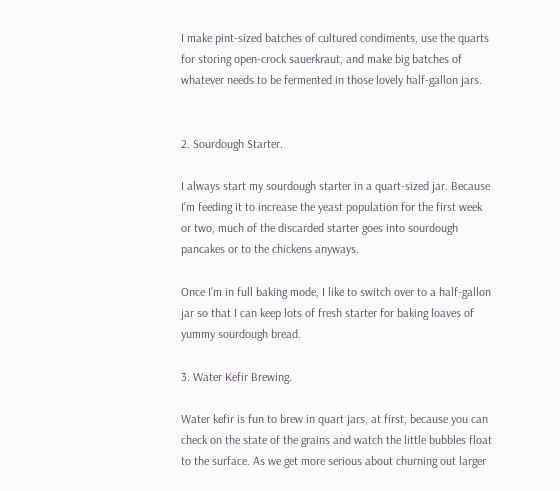I make pint-sized batches of cultured condiments, use the quarts for storing open-crock sauerkraut, and make big batches of whatever needs to be fermented in those lovely half-gallon jars.


2. Sourdough Starter.

I always start my sourdough starter in a quart-sized jar. Because I’m feeding it to increase the yeast population for the first week or two, much of the discarded starter goes into sourdough pancakes or to the chickens anyways.

Once I’m in full baking mode, I like to switch over to a half-gallon jar so that I can keep lots of fresh starter for baking loaves of yummy sourdough bread.

3. Water Kefir Brewing.

Water kefir is fun to brew in quart jars, at first, because you can check on the state of the grains and watch the little bubbles float to the surface. As we get more serious about churning out larger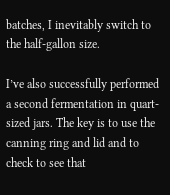batches, I inevitably switch to the half-gallon size.

I’ve also successfully performed a second fermentation in quart-sized jars. The key is to use the canning ring and lid and to check to see that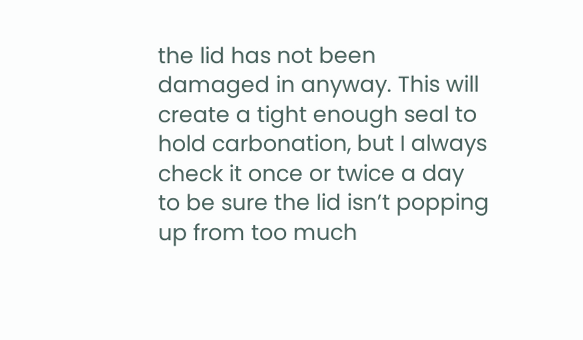the lid has not been damaged in anyway. This will create a tight enough seal to hold carbonation, but I always check it once or twice a day to be sure the lid isn’t popping up from too much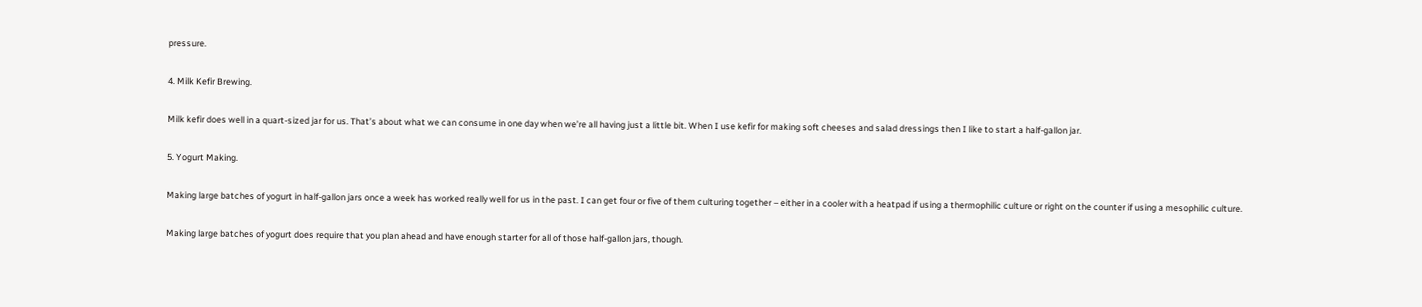pressure.

4. Milk Kefir Brewing.

Milk kefir does well in a quart-sized jar for us. That’s about what we can consume in one day when we’re all having just a little bit. When I use kefir for making soft cheeses and salad dressings then I like to start a half-gallon jar.

5. Yogurt Making.

Making large batches of yogurt in half-gallon jars once a week has worked really well for us in the past. I can get four or five of them culturing together – either in a cooler with a heatpad if using a thermophilic culture or right on the counter if using a mesophilic culture.

Making large batches of yogurt does require that you plan ahead and have enough starter for all of those half-gallon jars, though.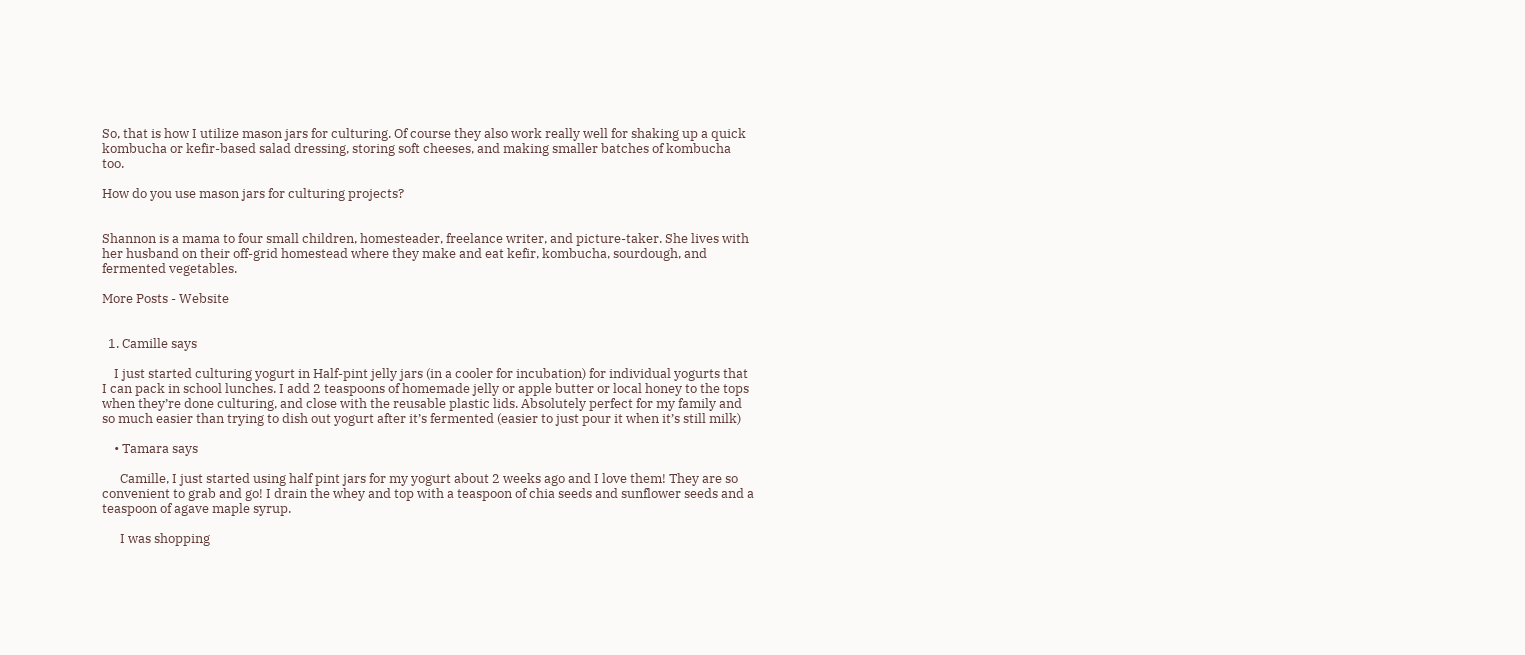So, that is how I utilize mason jars for culturing. Of course they also work really well for shaking up a quick kombucha or kefir-based salad dressing, storing soft cheeses, and making smaller batches of kombucha too.

How do you use mason jars for culturing projects?


Shannon is a mama to four small children, homesteader, freelance writer, and picture-taker. She lives with her husband on their off-grid homestead where they make and eat kefir, kombucha, sourdough, and fermented vegetables.

More Posts - Website


  1. Camille says

    I just started culturing yogurt in Half-pint jelly jars (in a cooler for incubation) for individual yogurts that I can pack in school lunches. I add 2 teaspoons of homemade jelly or apple butter or local honey to the tops when they’re done culturing, and close with the reusable plastic lids. Absolutely perfect for my family and so much easier than trying to dish out yogurt after it’s fermented (easier to just pour it when it’s still milk)

    • Tamara says

      Camille, I just started using half pint jars for my yogurt about 2 weeks ago and I love them! They are so convenient to grab and go! I drain the whey and top with a teaspoon of chia seeds and sunflower seeds and a teaspoon of agave maple syrup.

      I was shopping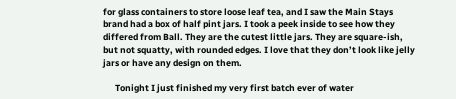for glass containers to store loose leaf tea, and I saw the Main Stays brand had a box of half pint jars. I took a peek inside to see how they differed from Ball. They are the cutest little jars. They are square-ish, but not squatty, with rounded edges. I love that they don’t look like jelly jars or have any design on them.

      Tonight I just finished my very first batch ever of water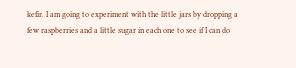kefir. I am going to experiment with the little jars by dropping a few raspberries and a little sugar in each one to see if I can do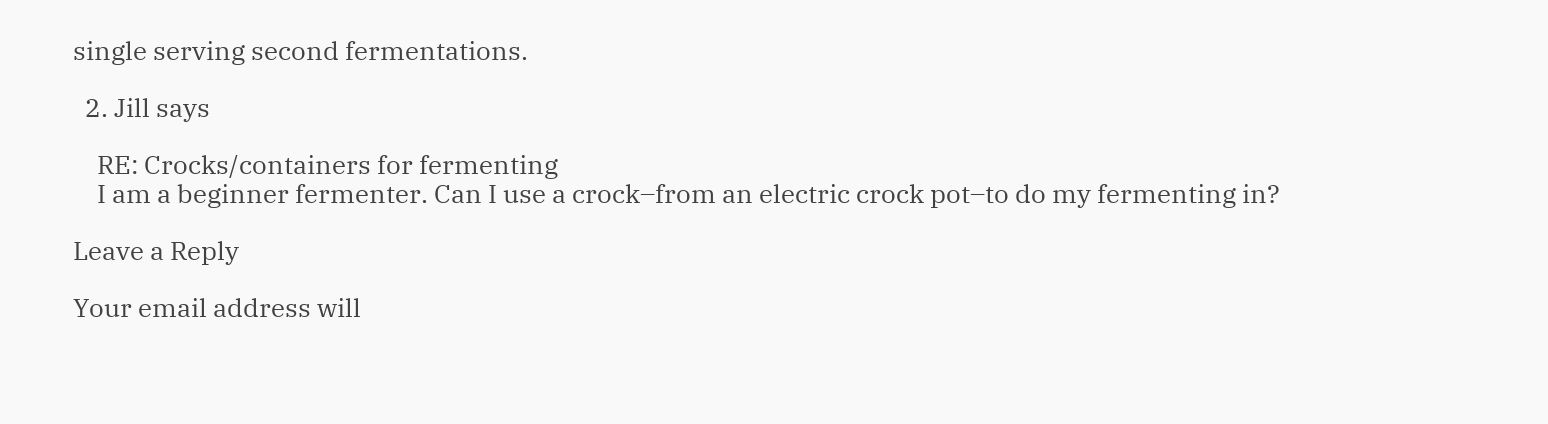single serving second fermentations.

  2. Jill says

    RE: Crocks/containers for fermenting
    I am a beginner fermenter. Can I use a crock–from an electric crock pot–to do my fermenting in?

Leave a Reply

Your email address will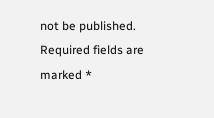not be published. Required fields are marked *